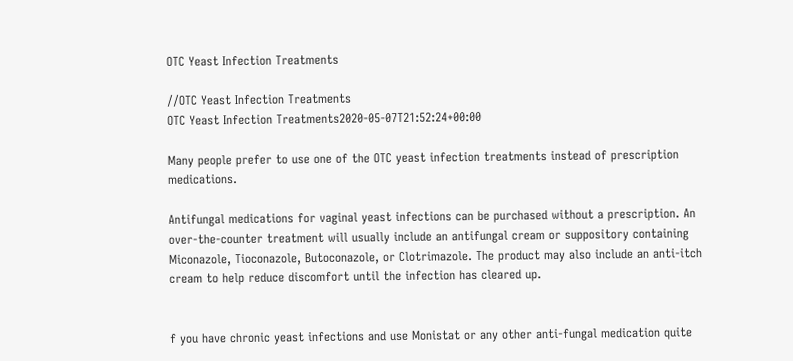OTC Yeast Infection Treatments

//OTC Yeast Infection Treatments
OTC Yeast Infection Treatments2020-05-07T21:52:24+00:00

Many people prefer to use one of the OTC yeast infection treatments instead of prescription medications.

Antifungal medications for vaginal yeast infections can be purchased without a prescription. An over-the-counter treatment will usually include an antifungal cream or suppository containing Miconazole, Tioconazole, Butoconazole, or Clotrimazole. The product may also include an anti-itch cream to help reduce discomfort until the infection has cleared up.


f you have chronic yeast infections and use Monistat or any other anti-fungal medication quite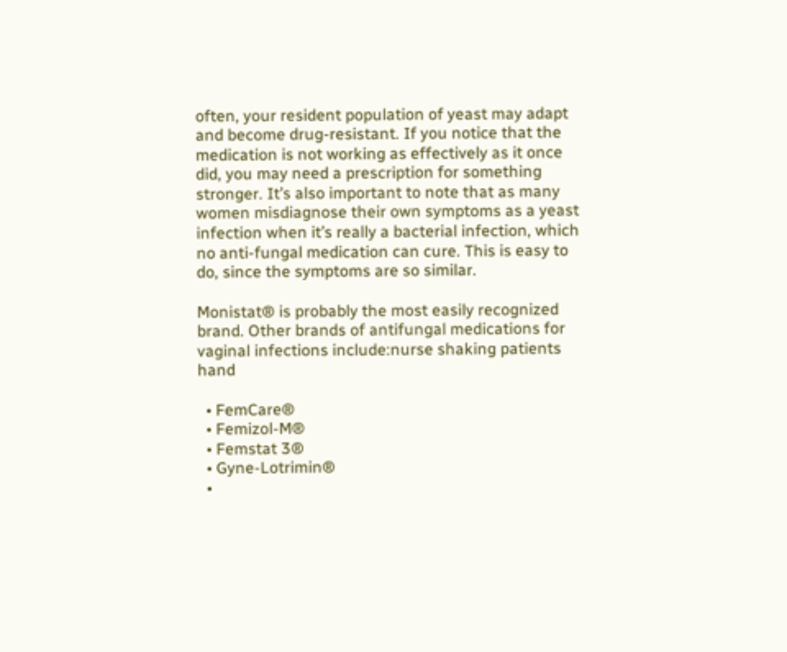often, your resident population of yeast may adapt and become drug-resistant. If you notice that the medication is not working as effectively as it once did, you may need a prescription for something stronger. It’s also important to note that as many women misdiagnose their own symptoms as a yeast infection when it’s really a bacterial infection, which no anti-fungal medication can cure. This is easy to do, since the symptoms are so similar.

Monistat® is probably the most easily recognized brand. Other brands of antifungal medications for vaginal infections include:nurse shaking patients hand

  • FemCare®
  • Femizol-M®
  • Femstat 3®
  • Gyne-Lotrimin®
  •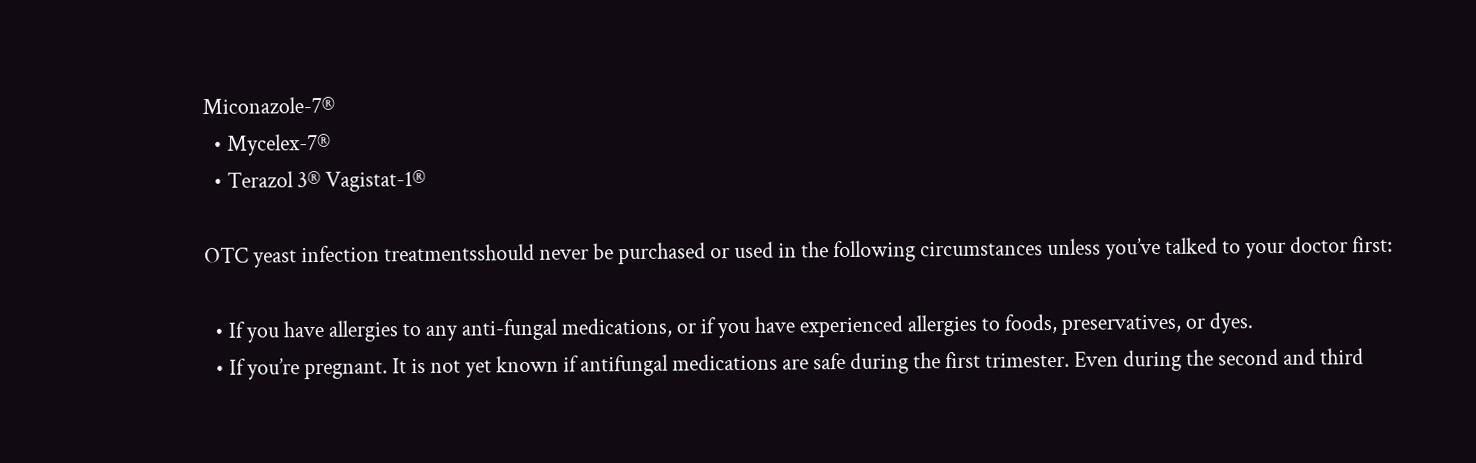Miconazole-7®
  • Mycelex-7®
  • Terazol 3® Vagistat-1®

OTC yeast infection treatmentsshould never be purchased or used in the following circumstances unless you’ve talked to your doctor first:

  • If you have allergies to any anti-fungal medications, or if you have experienced allergies to foods, preservatives, or dyes.
  • If you’re pregnant. It is not yet known if antifungal medications are safe during the first trimester. Even during the second and third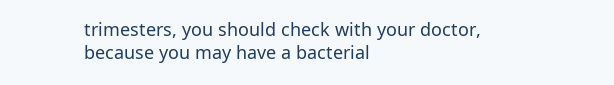trimesters, you should check with your doctor, because you may have a bacterial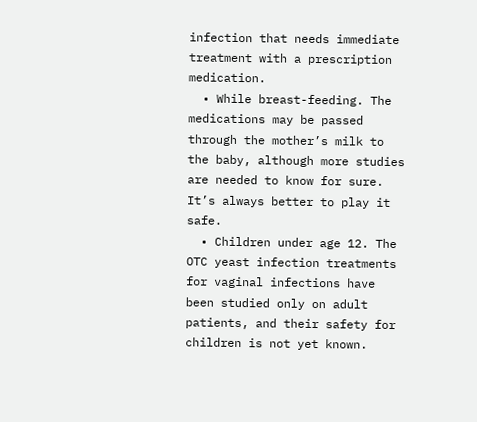infection that needs immediate treatment with a prescription medication.
  • While breast-feeding. The medications may be passed through the mother’s milk to the baby, although more studies are needed to know for sure. It’s always better to play it safe.
  • Children under age 12. The OTC yeast infection treatments for vaginal infections have been studied only on adult patients, and their safety for children is not yet known.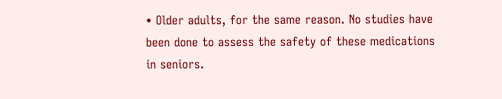• Older adults, for the same reason. No studies have been done to assess the safety of these medications in seniors.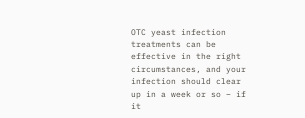OTC yeast infection treatments can be effective in the right circumstances, and your infection should clear up in a week or so – if it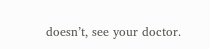doesn’t, see your doctor.